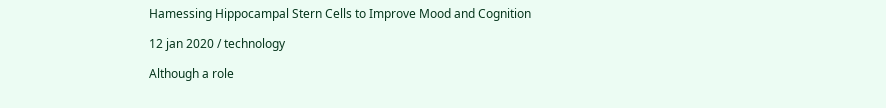Hamessing Hippocampal Stern Cells to Improve Mood and Cognition

12 jan 2020 / technology

Although a role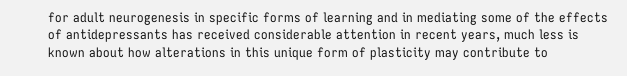for adult neurogenesis in specific forms of learning and in mediating some of the effects of antidepressants has received considerable attention in recent years, much less is known about how alterations in this unique form of plasticity may contribute to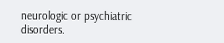neurologic or psychiatric disorders.